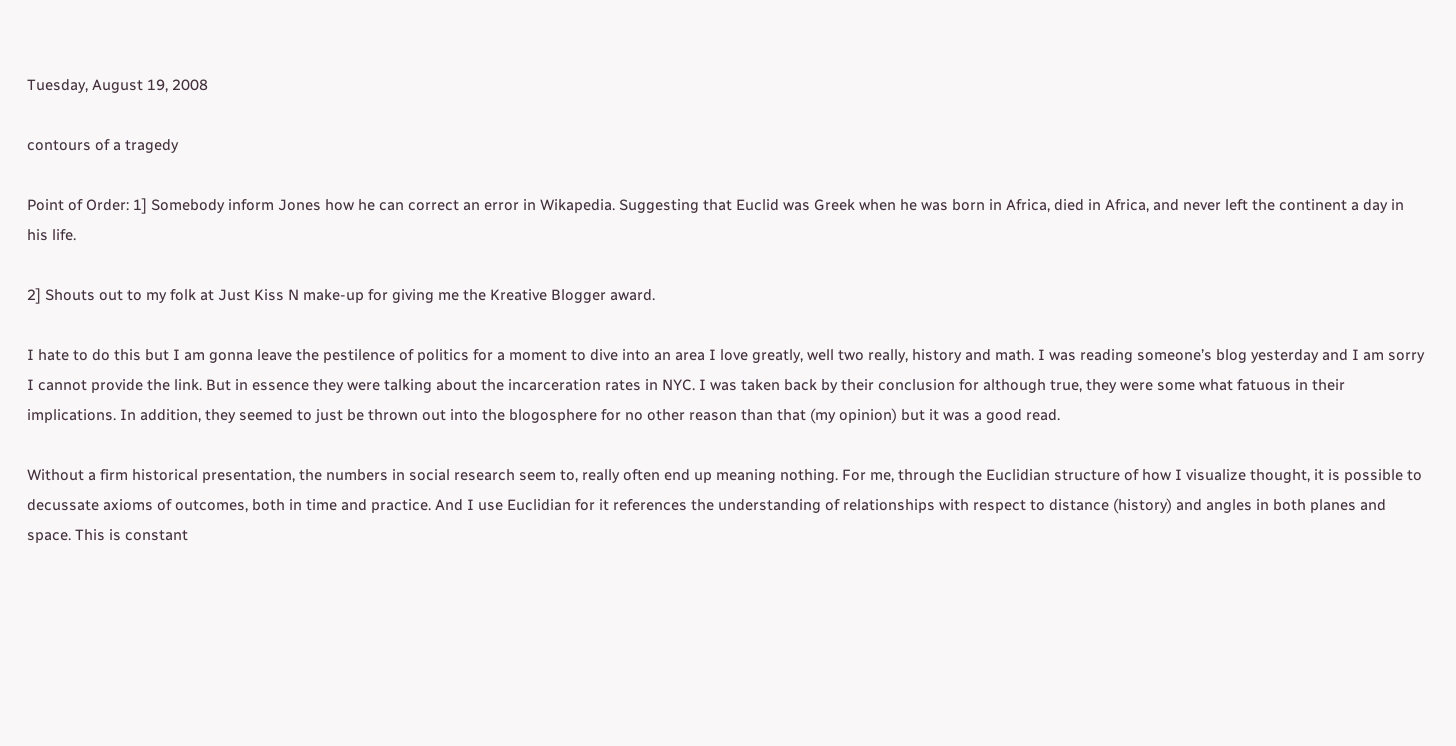Tuesday, August 19, 2008

contours of a tragedy

Point of Order: 1] Somebody inform Jones how he can correct an error in Wikapedia. Suggesting that Euclid was Greek when he was born in Africa, died in Africa, and never left the continent a day in his life.

2] Shouts out to my folk at Just Kiss N make-up for giving me the Kreative Blogger award.

I hate to do this but I am gonna leave the pestilence of politics for a moment to dive into an area I love greatly, well two really, history and math. I was reading someone’s blog yesterday and I am sorry I cannot provide the link. But in essence they were talking about the incarceration rates in NYC. I was taken back by their conclusion for although true, they were some what fatuous in their implications. In addition, they seemed to just be thrown out into the blogosphere for no other reason than that (my opinion) but it was a good read.

Without a firm historical presentation, the numbers in social research seem to, really often end up meaning nothing. For me, through the Euclidian structure of how I visualize thought, it is possible to decussate axioms of outcomes, both in time and practice. And I use Euclidian for it references the understanding of relationships with respect to distance (history) and angles in both planes and space. This is constant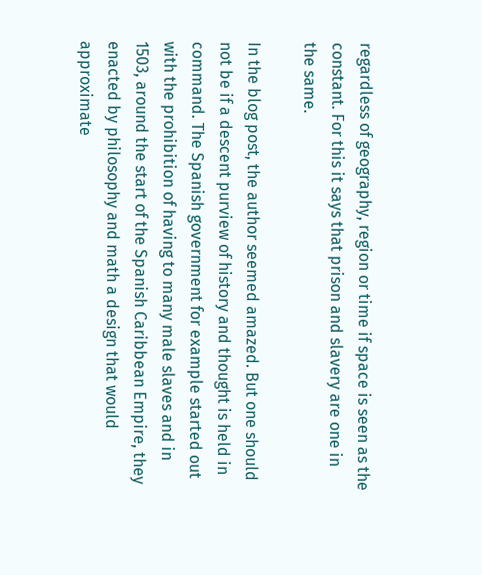regardless of geography, region or time if space is seen as the constant. For this it says that prison and slavery are one in the same.

In the blog post, the author seemed amazed. But one should not be if a descent purview of history and thought is held in command. The Spanish government for example started out with the prohibition of having to many male slaves and in 1503, around the start of the Spanish Caribbean Empire, they enacted by philosophy and math a design that would approximate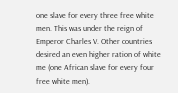one slave for every three free white men. This was under the reign of Emperor Charles V. Other countries desired an even higher ration of white me (one African slave for every four free white men).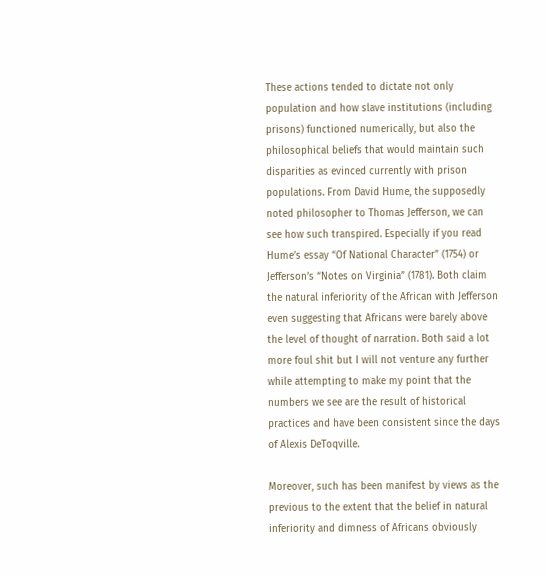These actions tended to dictate not only population and how slave institutions (including prisons) functioned numerically, but also the philosophical beliefs that would maintain such disparities as evinced currently with prison populations. From David Hume, the supposedly noted philosopher to Thomas Jefferson, we can see how such transpired. Especially if you read Hume’s essay “Of National Character” (1754) or Jefferson’s “Notes on Virginia” (1781). Both claim the natural inferiority of the African with Jefferson even suggesting that Africans were barely above the level of thought of narration. Both said a lot more foul shit but I will not venture any further while attempting to make my point that the numbers we see are the result of historical practices and have been consistent since the days of Alexis DeToqville.

Moreover, such has been manifest by views as the previous to the extent that the belief in natural inferiority and dimness of Africans obviously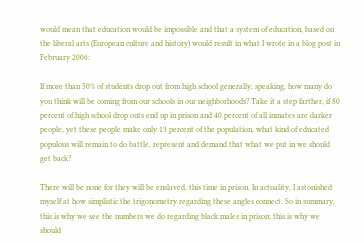would mean that education would be impossible and that a system of education, based on the liberal arts (European culture and history) would result in what I wrote in a blog post in February 2006:

If more than 50% of students drop out from high school generally, speaking, how many do you think will be coming from our schools in our neighborhoods? Take it a step farther, if 80 percent of high school drop outs end up in prison and 40 percent of all inmates are darker people, yet these people make only 13 percent of the population, what kind of educated populous will remain to do battle, represent and demand that what we put in we should get back?

There will be none for they will be enslaved, this time in prison. In actuality, I astonished myself at how simplistic the trigonometry regarding these angles connect. So in summary, this is why we see the numbers we do regarding black males in prison; this is why we should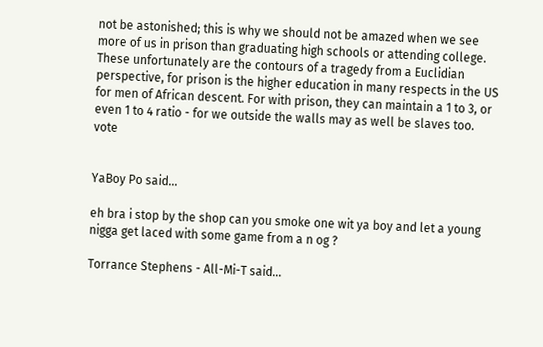not be astonished; this is why we should not be amazed when we see more of us in prison than graduating high schools or attending college. These unfortunately are the contours of a tragedy from a Euclidian perspective, for prison is the higher education in many respects in the US for men of African descent. For with prison, they can maintain a 1 to 3, or even 1 to 4 ratio - for we outside the walls may as well be slaves too. vote


YaBoy Po said...

eh bra i stop by the shop can you smoke one wit ya boy and let a young nigga get laced with some game from a n og ?

Torrance Stephens - All-Mi-T said...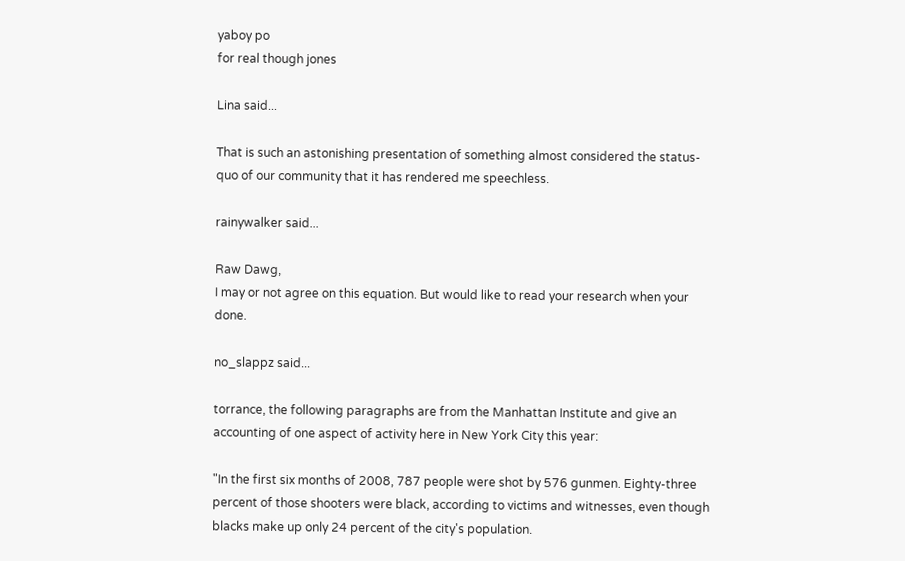yaboy po
for real though jones

Lina said...

That is such an astonishing presentation of something almost considered the status-quo of our community that it has rendered me speechless.

rainywalker said...

Raw Dawg,
I may or not agree on this equation. But would like to read your research when your done.

no_slappz said...

torrance, the following paragraphs are from the Manhattan Institute and give an accounting of one aspect of activity here in New York City this year:

"In the first six months of 2008, 787 people were shot by 576 gunmen. Eighty-three percent of those shooters were black, according to victims and witnesses, even though blacks make up only 24 percent of the city's population.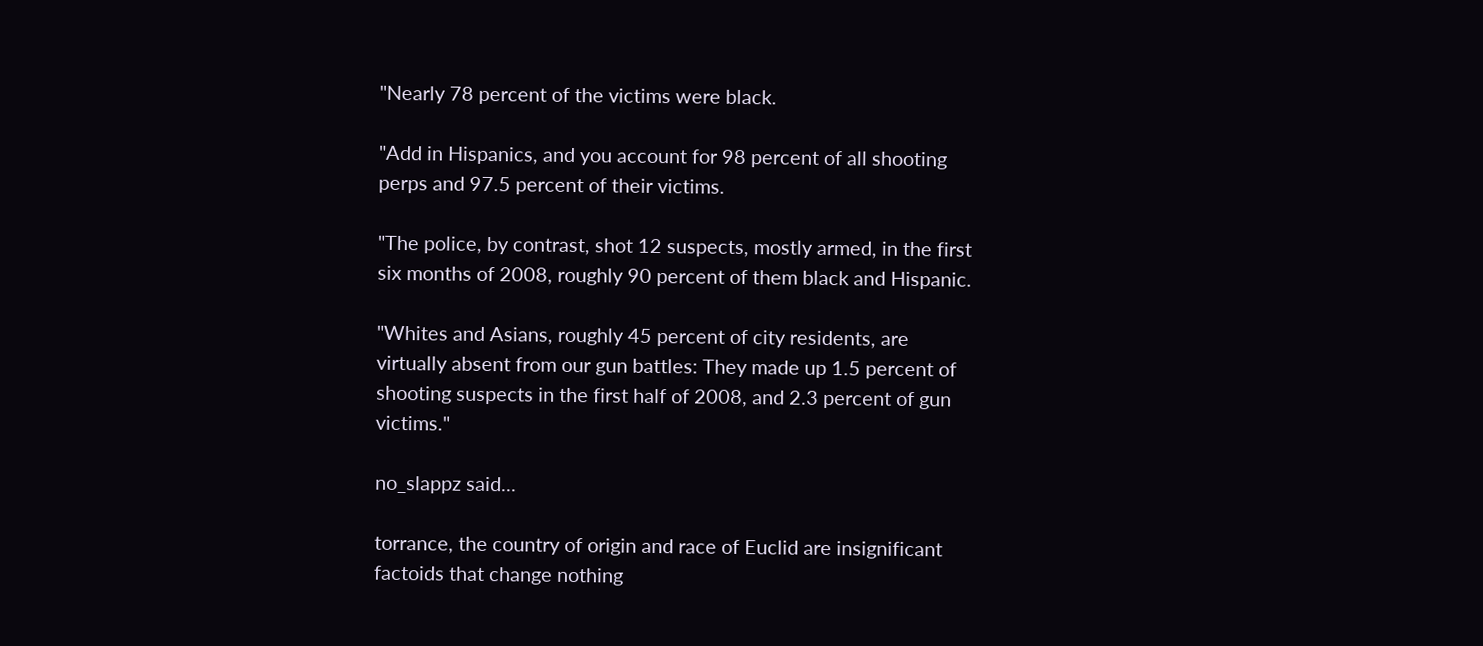"Nearly 78 percent of the victims were black.

"Add in Hispanics, and you account for 98 percent of all shooting perps and 97.5 percent of their victims.

"The police, by contrast, shot 12 suspects, mostly armed, in the first six months of 2008, roughly 90 percent of them black and Hispanic.

"Whites and Asians, roughly 45 percent of city residents, are virtually absent from our gun battles: They made up 1.5 percent of shooting suspects in the first half of 2008, and 2.3 percent of gun victims."

no_slappz said...

torrance, the country of origin and race of Euclid are insignificant factoids that change nothing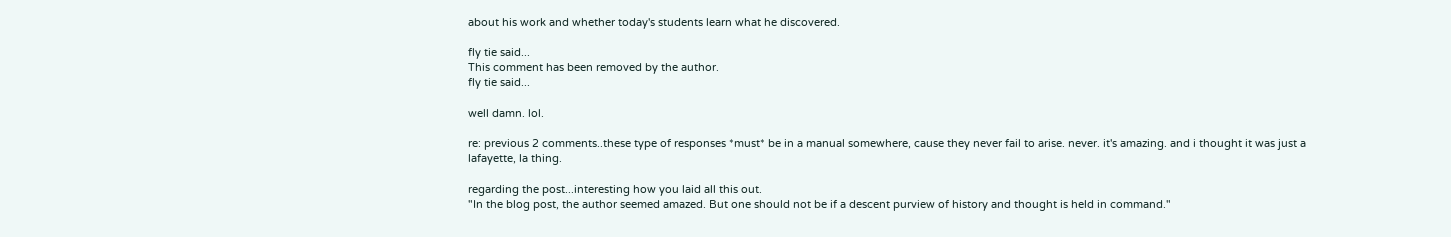about his work and whether today's students learn what he discovered.

fly tie said...
This comment has been removed by the author.
fly tie said...

well damn. lol.

re: previous 2 comments..these type of responses *must* be in a manual somewhere, cause they never fail to arise. never. it's amazing. and i thought it was just a lafayette, la thing.

regarding the post...interesting how you laid all this out.
"In the blog post, the author seemed amazed. But one should not be if a descent purview of history and thought is held in command."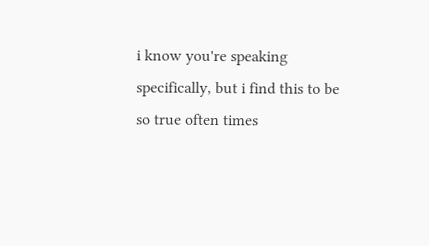i know you're speaking specifically, but i find this to be so true often times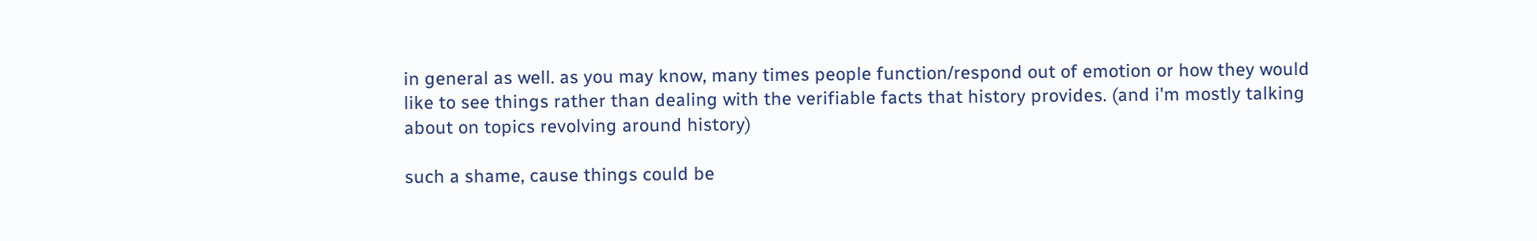in general as well. as you may know, many times people function/respond out of emotion or how they would like to see things rather than dealing with the verifiable facts that history provides. (and i'm mostly talking about on topics revolving around history)

such a shame, cause things could be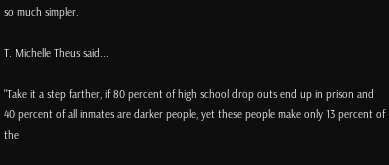so much simpler.

T. Michelle Theus said...

"Take it a step farther, if 80 percent of high school drop outs end up in prison and 40 percent of all inmates are darker people, yet these people make only 13 percent of the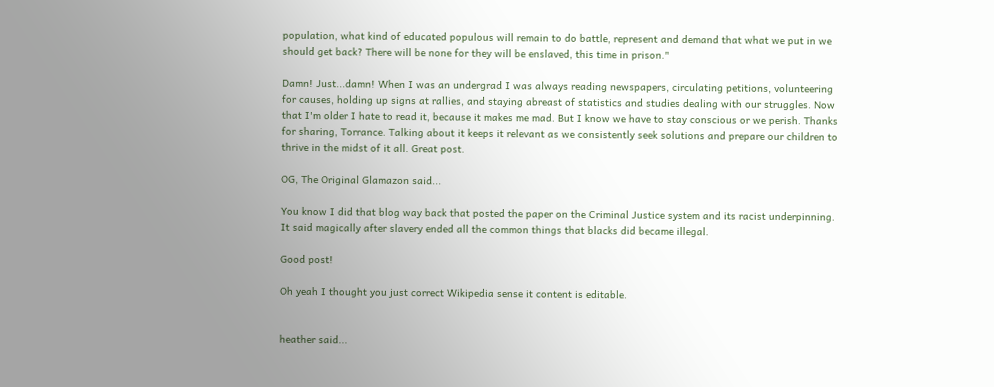population, what kind of educated populous will remain to do battle, represent and demand that what we put in we should get back? There will be none for they will be enslaved, this time in prison."

Damn! Just...damn! When I was an undergrad I was always reading newspapers, circulating petitions, volunteering for causes, holding up signs at rallies, and staying abreast of statistics and studies dealing with our struggles. Now that I'm older I hate to read it, because it makes me mad. But I know we have to stay conscious or we perish. Thanks for sharing, Torrance. Talking about it keeps it relevant as we consistently seek solutions and prepare our children to thrive in the midst of it all. Great post.

OG, The Original Glamazon said...

You know I did that blog way back that posted the paper on the Criminal Justice system and its racist underpinning. It said magically after slavery ended all the common things that blacks did became illegal.

Good post!

Oh yeah I thought you just correct Wikipedia sense it content is editable.


heather said...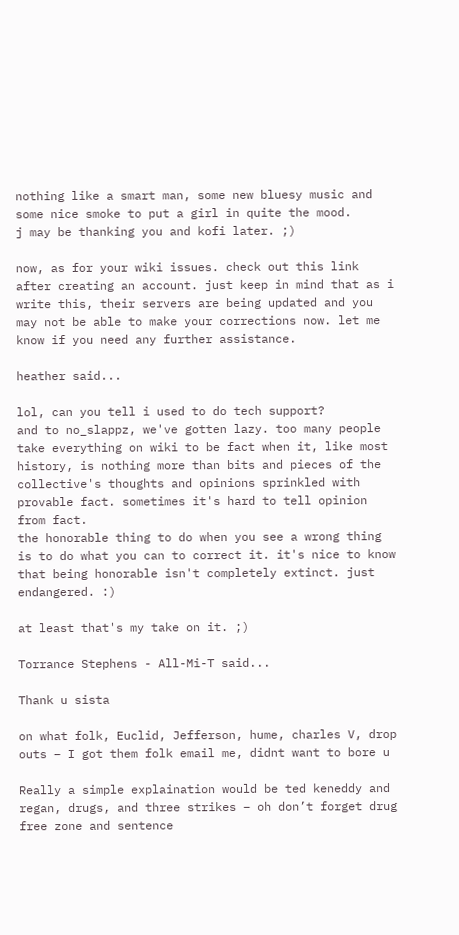nothing like a smart man, some new bluesy music and some nice smoke to put a girl in quite the mood.
j may be thanking you and kofi later. ;)

now, as for your wiki issues. check out this link after creating an account. just keep in mind that as i write this, their servers are being updated and you may not be able to make your corrections now. let me know if you need any further assistance.

heather said...

lol, can you tell i used to do tech support?
and to no_slappz, we've gotten lazy. too many people take everything on wiki to be fact when it, like most history, is nothing more than bits and pieces of the collective's thoughts and opinions sprinkled with provable fact. sometimes it's hard to tell opinion from fact.
the honorable thing to do when you see a wrong thing is to do what you can to correct it. it's nice to know that being honorable isn't completely extinct. just endangered. :)

at least that's my take on it. ;)

Torrance Stephens - All-Mi-T said...

Thank u sista

on what folk, Euclid, Jefferson, hume, charles V, drop outs – I got them folk email me, didnt want to bore u

Really a simple explaination would be ted keneddy and regan, drugs, and three strikes – oh don’t forget drug free zone and sentence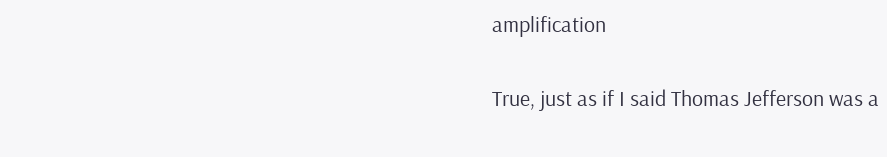amplification

True, just as if I said Thomas Jefferson was a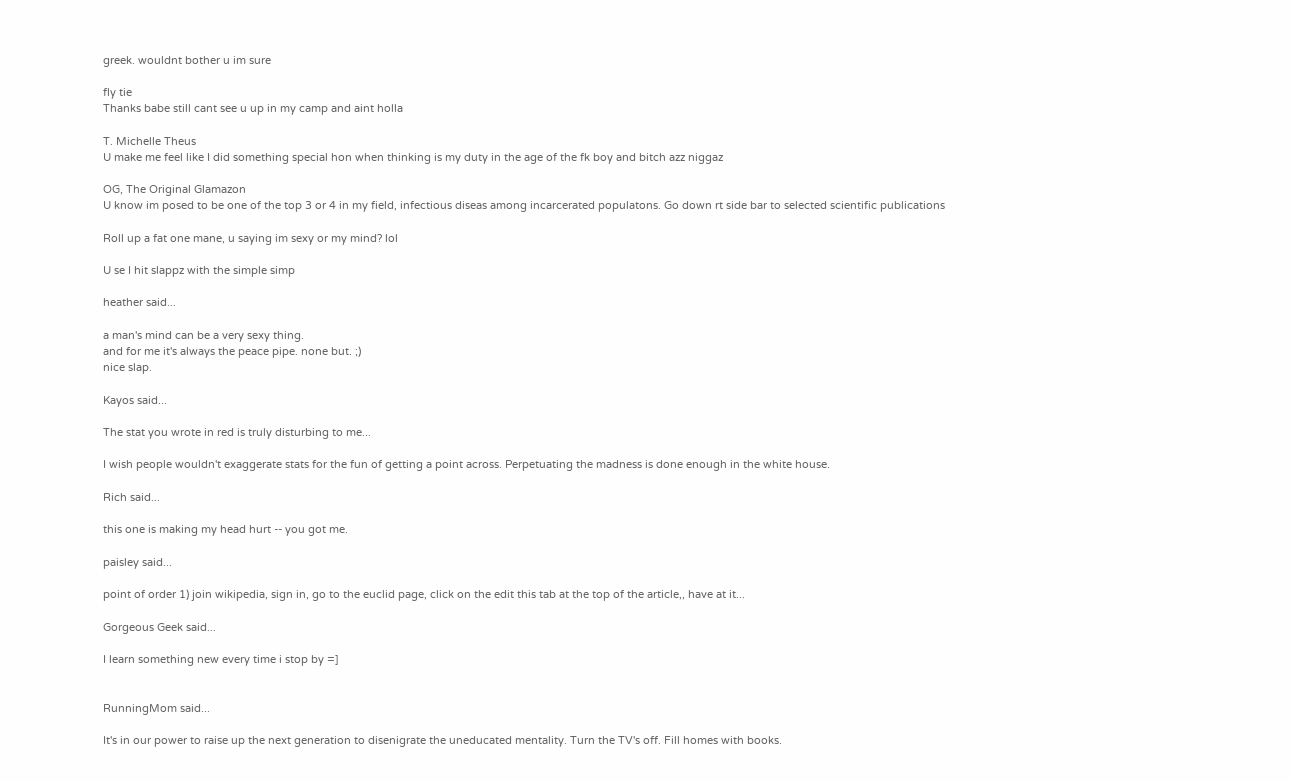greek. wouldnt bother u im sure

fly tie
Thanks babe still cant see u up in my camp and aint holla

T. Michelle Theus
U make me feel like I did something special hon when thinking is my duty in the age of the fk boy and bitch azz niggaz

OG, The Original Glamazon
U know im posed to be one of the top 3 or 4 in my field, infectious diseas among incarcerated populatons. Go down rt side bar to selected scientific publications

Roll up a fat one mane, u saying im sexy or my mind? lol

U se I hit slappz with the simple simp

heather said...

a man's mind can be a very sexy thing.
and for me it's always the peace pipe. none but. ;)
nice slap.

Kayos said...

The stat you wrote in red is truly disturbing to me...

I wish people wouldn't exaggerate stats for the fun of getting a point across. Perpetuating the madness is done enough in the white house.

Rich said...

this one is making my head hurt -- you got me.

paisley said...

point of order 1) join wikipedia, sign in, go to the euclid page, click on the edit this tab at the top of the article,, have at it...

Gorgeous Geek said...

I learn something new every time i stop by =]


RunningMom said...

It's in our power to raise up the next generation to disenigrate the uneducated mentality. Turn the TV's off. Fill homes with books.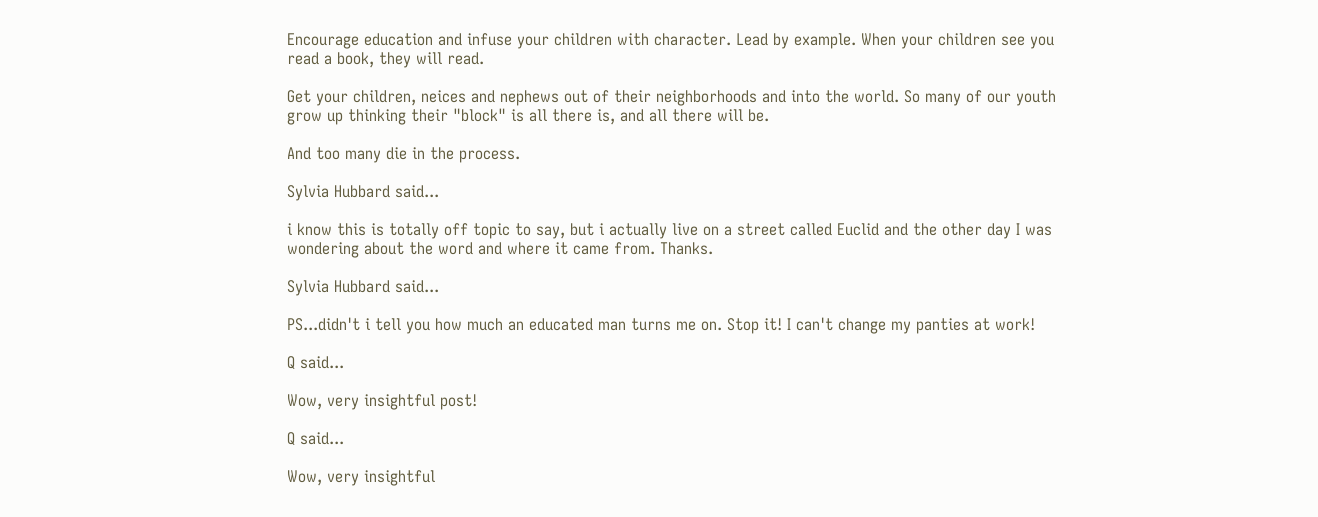Encourage education and infuse your children with character. Lead by example. When your children see you read a book, they will read.

Get your children, neices and nephews out of their neighborhoods and into the world. So many of our youth grow up thinking their "block" is all there is, and all there will be.

And too many die in the process.

Sylvia Hubbard said...

i know this is totally off topic to say, but i actually live on a street called Euclid and the other day I was wondering about the word and where it came from. Thanks.

Sylvia Hubbard said...

PS...didn't i tell you how much an educated man turns me on. Stop it! I can't change my panties at work!

Q said...

Wow, very insightful post!

Q said...

Wow, very insightful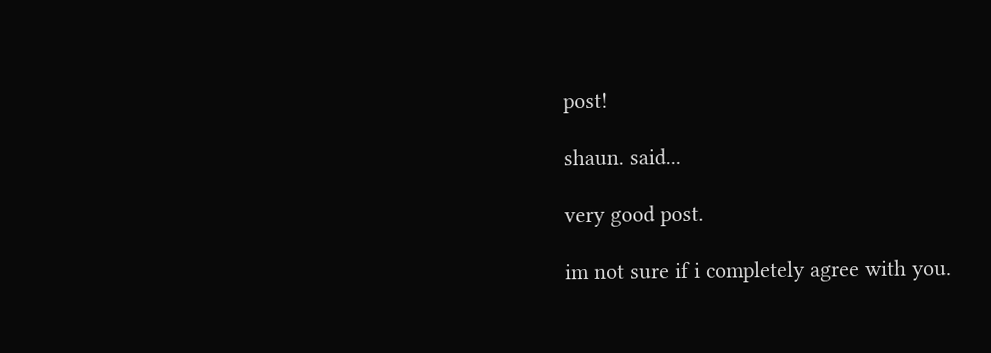post!

shaun. said...

very good post.

im not sure if i completely agree with you.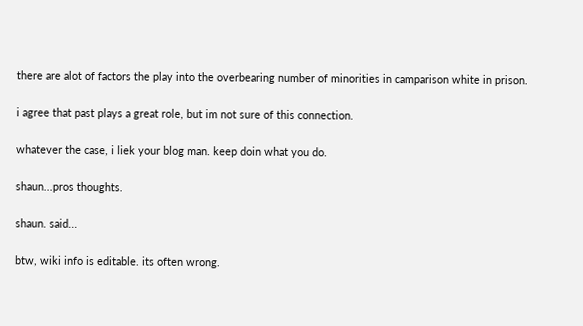there are alot of factors the play into the overbearing number of minorities in camparison white in prison.

i agree that past plays a great role, but im not sure of this connection.

whatever the case, i liek your blog man. keep doin what you do.

shaun...pros thoughts.

shaun. said...

btw, wiki info is editable. its often wrong.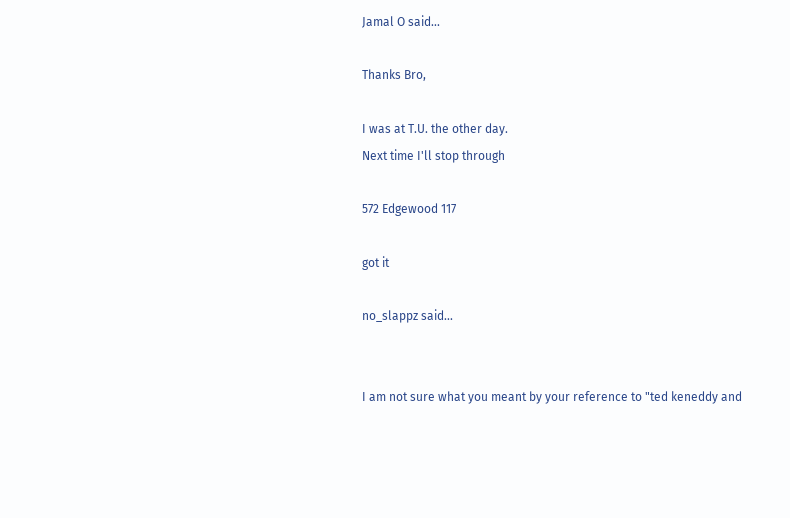Jamal O said...

Thanks Bro,

I was at T.U. the other day.
Next time I'll stop through

572 Edgewood 117

got it

no_slappz said...


I am not sure what you meant by your reference to "ted keneddy and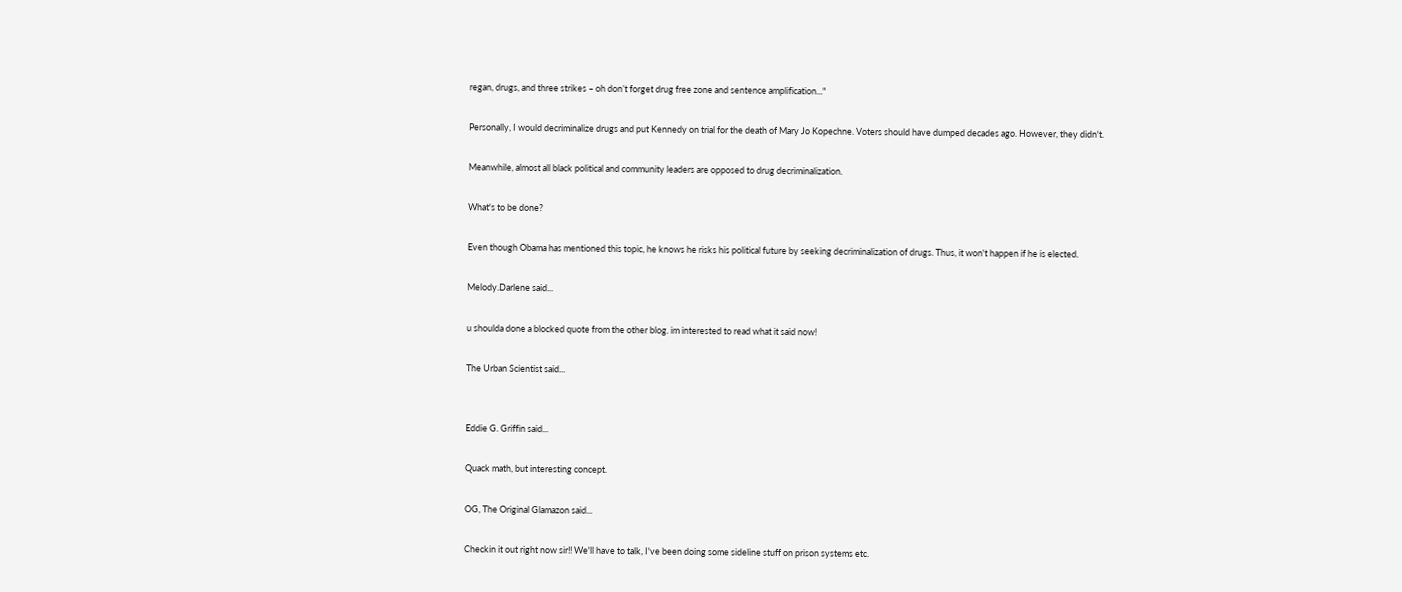regan, drugs, and three strikes – oh don’t forget drug free zone and sentence amplification..."

Personally, I would decriminalize drugs and put Kennedy on trial for the death of Mary Jo Kopechne. Voters should have dumped decades ago. However, they didn't.

Meanwhile, almost all black political and community leaders are opposed to drug decriminalization.

What's to be done?

Even though Obama has mentioned this topic, he knows he risks his political future by seeking decriminalization of drugs. Thus, it won't happen if he is elected.

Melody.Darlene said...

u shoulda done a blocked quote from the other blog. im interested to read what it said now!

The Urban Scientist said...


Eddie G. Griffin said...

Quack math, but interesting concept.

OG, The Original Glamazon said...

Checkin it out right now sir!! We'll have to talk, I've been doing some sideline stuff on prison systems etc.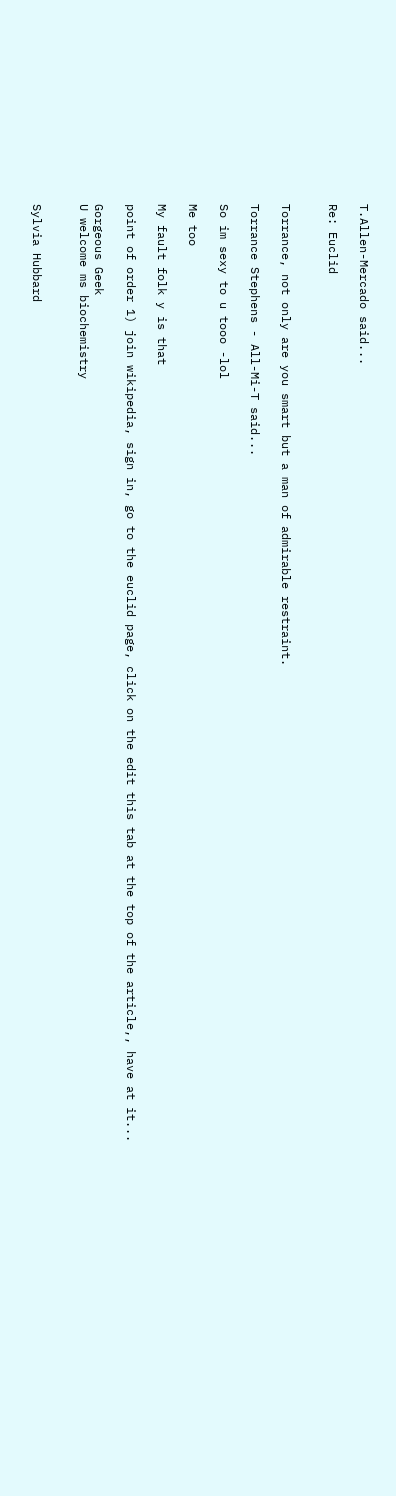T.Allen-Mercado said...

Re: Euclid


Torrance, not only are you smart but a man of admirable restraint.

Torrance Stephens - All-Mi-T said...

So im sexy to u tooo -lol

Me too

My fault folk y is that

point of order 1) join wikipedia, sign in, go to the euclid page, click on the edit this tab at the top of the article,, have at it...

Gorgeous Geek
U welcome ms biochemistry


Sylvia Hubbard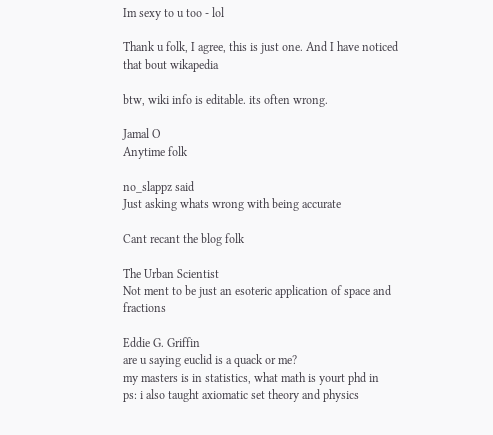Im sexy to u too - lol

Thank u folk, I agree, this is just one. And I have noticed that bout wikapedia

btw, wiki info is editable. its often wrong.

Jamal O
Anytime folk

no_slappz said
Just asking whats wrong with being accurate

Cant recant the blog folk

The Urban Scientist
Not ment to be just an esoteric application of space and fractions

Eddie G. Griffin
are u saying euclid is a quack or me?
my masters is in statistics, what math is yourt phd in
ps: i also taught axiomatic set theory and physics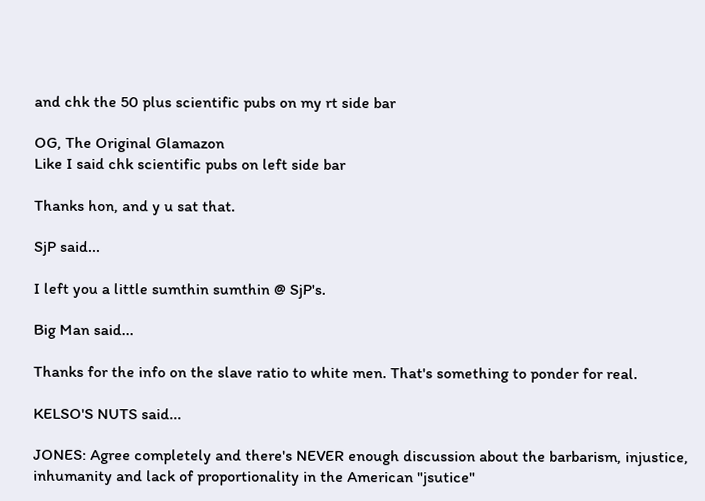and chk the 50 plus scientific pubs on my rt side bar

OG, The Original Glamazon
Like I said chk scientific pubs on left side bar

Thanks hon, and y u sat that.

SjP said...

I left you a little sumthin sumthin @ SjP's.

Big Man said...

Thanks for the info on the slave ratio to white men. That's something to ponder for real.

KELSO'S NUTS said...

JONES: Agree completely and there's NEVER enough discussion about the barbarism, injustice, inhumanity and lack of proportionality in the American "jsutice"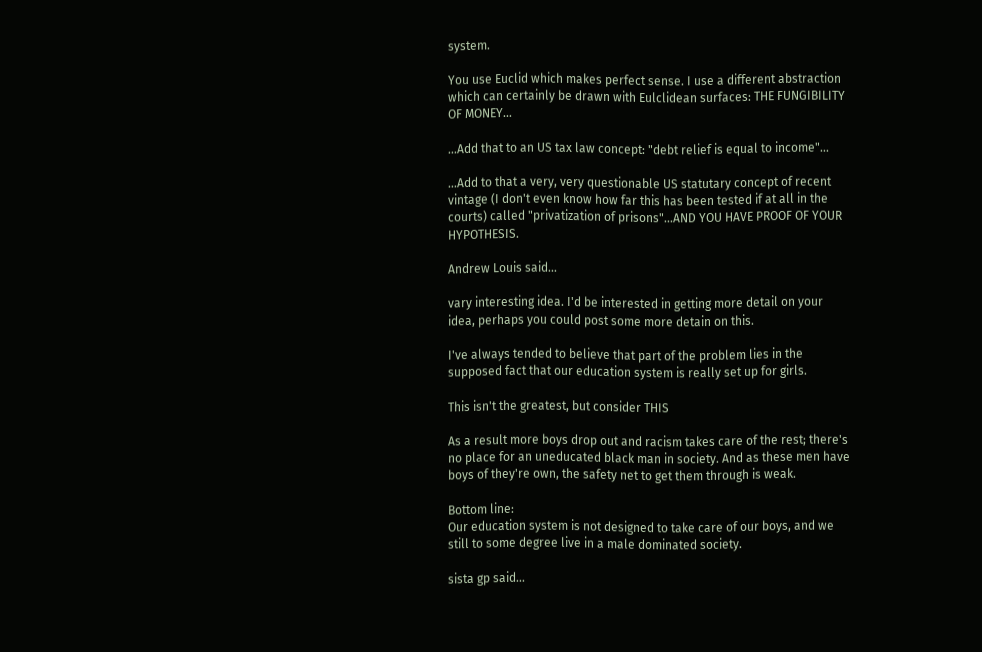system.

You use Euclid which makes perfect sense. I use a different abstraction which can certainly be drawn with Eulclidean surfaces: THE FUNGIBILITY OF MONEY...

...Add that to an US tax law concept: "debt relief is equal to income"...

...Add to that a very, very questionable US statutary concept of recent vintage (I don't even know how far this has been tested if at all in the courts) called "privatization of prisons"...AND YOU HAVE PROOF OF YOUR HYPOTHESIS.

Andrew Louis said...

vary interesting idea. I'd be interested in getting more detail on your idea, perhaps you could post some more detain on this.

I've always tended to believe that part of the problem lies in the supposed fact that our education system is really set up for girls.

This isn't the greatest, but consider THIS

As a result more boys drop out and racism takes care of the rest; there's no place for an uneducated black man in society. And as these men have boys of they're own, the safety net to get them through is weak.

Bottom line:
Our education system is not designed to take care of our boys, and we still to some degree live in a male dominated society.

sista gp said...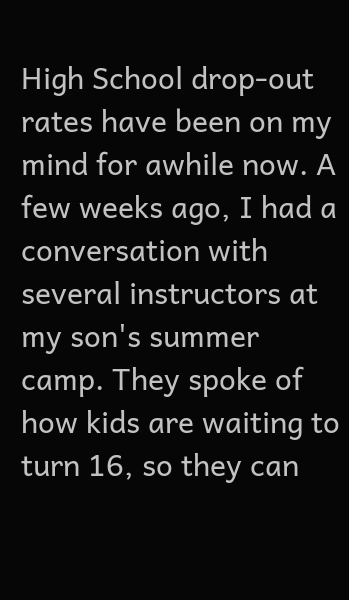High School drop-out rates have been on my mind for awhile now. A few weeks ago, I had a conversation with several instructors at my son's summer camp. They spoke of how kids are waiting to turn 16, so they can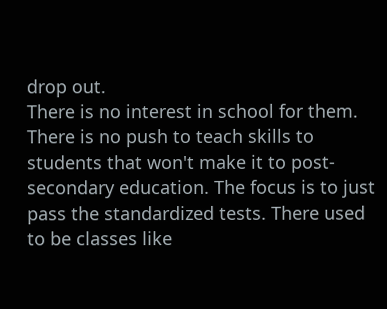drop out.
There is no interest in school for them. There is no push to teach skills to students that won't make it to post-secondary education. The focus is to just pass the standardized tests. There used to be classes like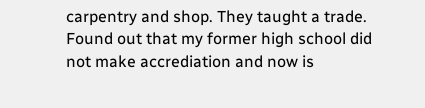carpentry and shop. They taught a trade.
Found out that my former high school did not make accrediation and now is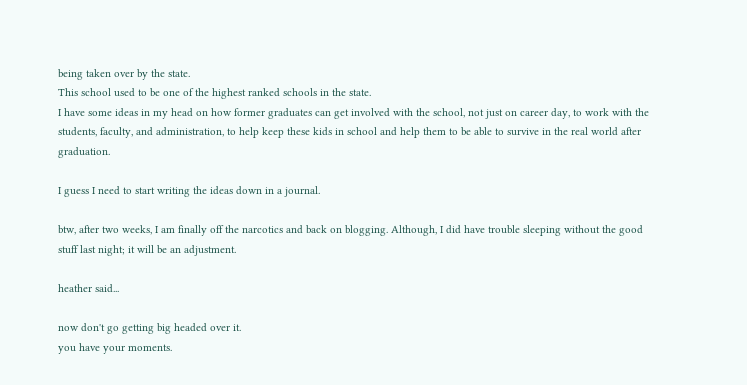being taken over by the state.
This school used to be one of the highest ranked schools in the state.
I have some ideas in my head on how former graduates can get involved with the school, not just on career day, to work with the students, faculty, and administration, to help keep these kids in school and help them to be able to survive in the real world after graduation.

I guess I need to start writing the ideas down in a journal.

btw, after two weeks, I am finally off the narcotics and back on blogging. Although, I did have trouble sleeping without the good stuff last night; it will be an adjustment.

heather said...

now don't go getting big headed over it.
you have your moments.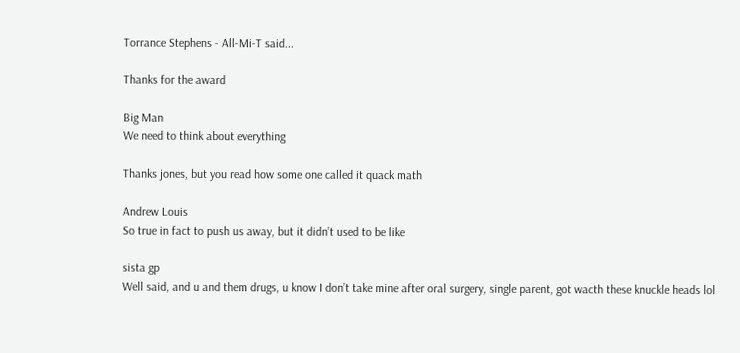Torrance Stephens - All-Mi-T said...

Thanks for the award

Big Man
We need to think about everything

Thanks jones, but you read how some one called it quack math

Andrew Louis
So true in fact to push us away, but it didn’t used to be like

sista gp
Well said, and u and them drugs, u know I don’t take mine after oral surgery, single parent, got wacth these knuckle heads lol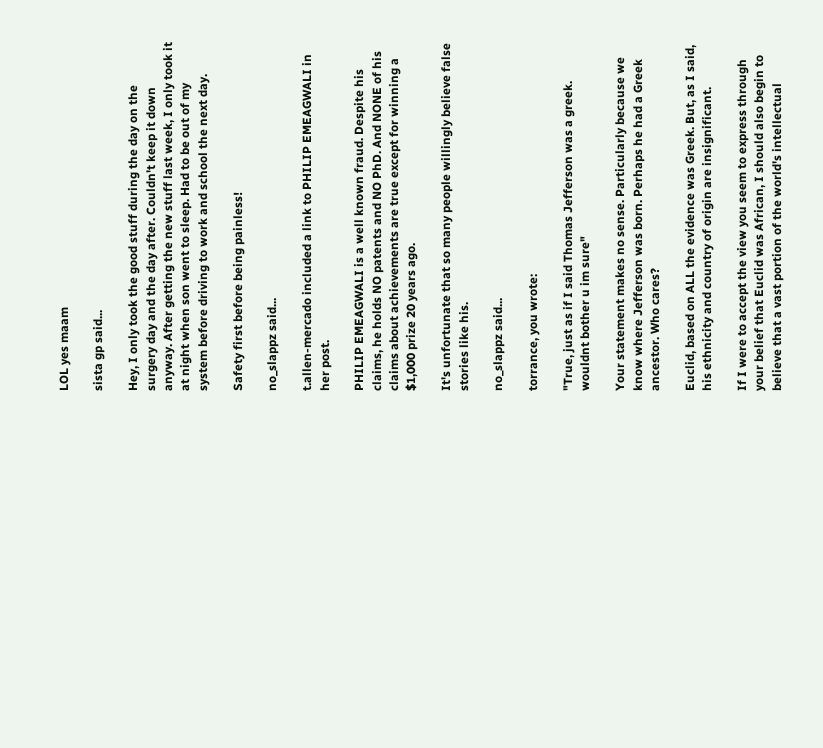LOL yes maam

sista gp said...

Hey, I only took the good stuff during the day on the surgery day and the day after. Couldn't keep it down anyway. After getting the new stuff last week, I only took it at night when son went to sleep. Had to be out of my system before driving to work and school the next day.

Safety first before being painless!

no_slappz said...

t.allen-mercado included a link to PHILIP EMEAGWALI in her post.

PHILIP EMEAGWALI is a well known fraud. Despite his claims, he holds NO patents and NO PhD. And NONE of his claims about achievements are true except for winning a $1,000 prize 20 years ago.

It's unfortunate that so many people willingly believe false stories like his.

no_slappz said...

torrance, you wrote:

"True, just as if I said Thomas Jefferson was a greek. wouldnt bother u im sure"

Your statement makes no sense. Particularly because we know where Jefferson was born. Perhaps he had a Greek ancestor. Who cares?

Euclid, based on ALL the evidence was Greek. But, as I said, his ethnicity and country of origin are insignificant.

If I were to accept the view you seem to express through your belief that Euclid was African, I should also begin to believe that a vast portion of the world's intellectual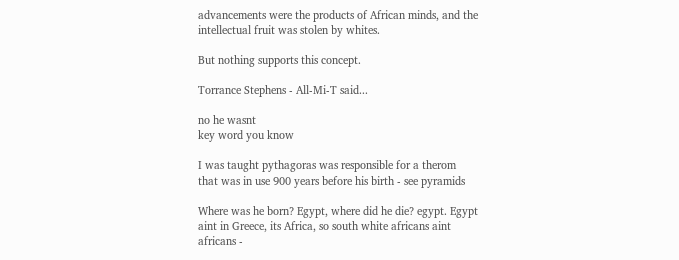advancements were the products of African minds, and the intellectual fruit was stolen by whites.

But nothing supports this concept.

Torrance Stephens - All-Mi-T said...

no he wasnt
key word you know

I was taught pythagoras was responsible for a therom that was in use 900 years before his birth - see pyramids

Where was he born? Egypt, where did he die? egypt. Egypt aint in Greece, its Africa, so south white africans aint africans -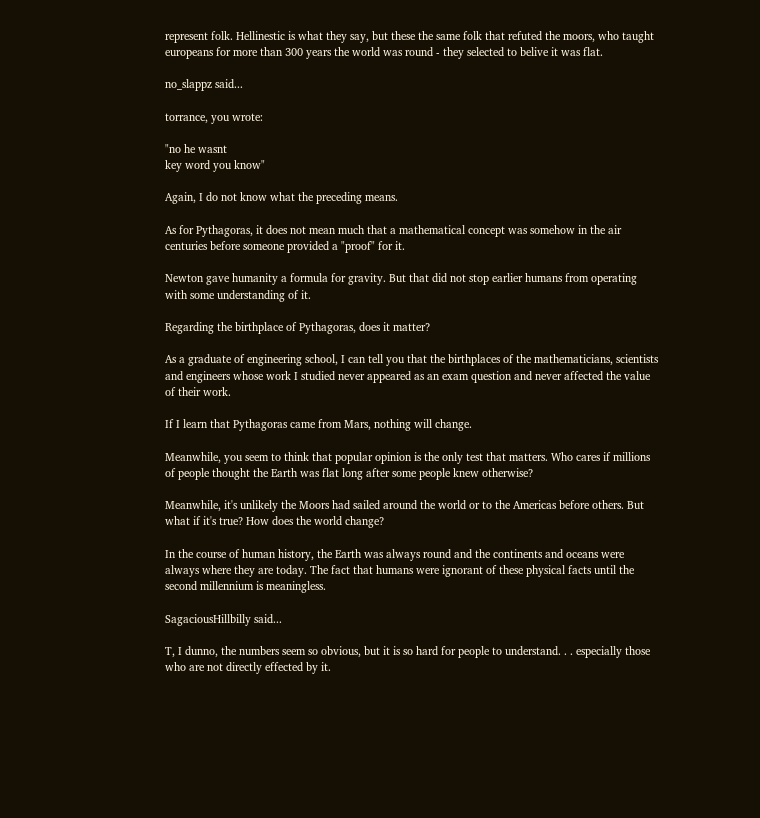represent folk. Hellinestic is what they say, but these the same folk that refuted the moors, who taught europeans for more than 300 years the world was round - they selected to belive it was flat.

no_slappz said...

torrance, you wrote:

"no he wasnt
key word you know"

Again, I do not know what the preceding means.

As for Pythagoras, it does not mean much that a mathematical concept was somehow in the air centuries before someone provided a "proof" for it.

Newton gave humanity a formula for gravity. But that did not stop earlier humans from operating with some understanding of it.

Regarding the birthplace of Pythagoras, does it matter?

As a graduate of engineering school, I can tell you that the birthplaces of the mathematicians, scientists and engineers whose work I studied never appeared as an exam question and never affected the value of their work.

If I learn that Pythagoras came from Mars, nothing will change.

Meanwhile, you seem to think that popular opinion is the only test that matters. Who cares if millions of people thought the Earth was flat long after some people knew otherwise?

Meanwhile, it's unlikely the Moors had sailed around the world or to the Americas before others. But what if it's true? How does the world change?

In the course of human history, the Earth was always round and the continents and oceans were always where they are today. The fact that humans were ignorant of these physical facts until the second millennium is meaningless.

SagaciousHillbilly said...

T, I dunno, the numbers seem so obvious, but it is so hard for people to understand. . . especially those who are not directly effected by it.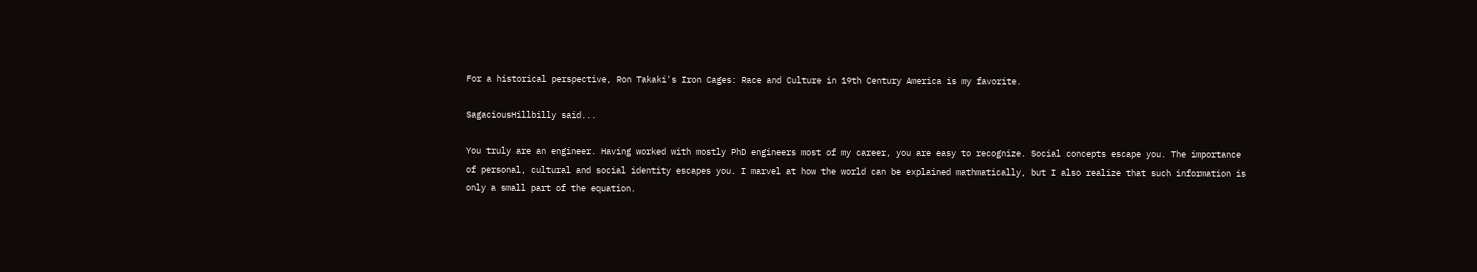For a historical perspective, Ron Takaki's Iron Cages: Race and Culture in 19th Century America is my favorite.

SagaciousHillbilly said...

You truly are an engineer. Having worked with mostly PhD engineers most of my career, you are easy to recognize. Social concepts escape you. The importance of personal, cultural and social identity escapes you. I marvel at how the world can be explained mathmatically, but I also realize that such information is only a small part of the equation.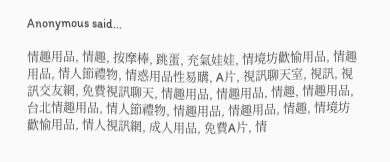Anonymous said...

情趣用品, 情趣, 按摩棒, 跳蛋, 充氣娃娃, 情境坊歡愉用品, 情趣用品, 情人節禮物, 情惑用品性易購, A片, 視訊聊天室, 視訊, 視訊交友網, 免費視訊聊天, 情趣用品, 情趣用品, 情趣, 情趣用品, 台北情趣用品, 情人節禮物, 情趣用品, 情趣用品, 情趣, 情境坊歡愉用品, 情人視訊網, 成人用品, 免費A片, 情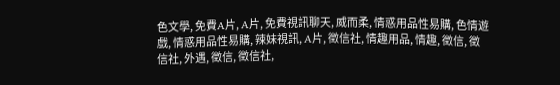色文學, 免費A片, A片, 免費視訊聊天, 威而柔, 情惑用品性易購, 色情遊戲, 情惑用品性易購, 辣妹視訊, A片, 徵信社, 情趣用品, 情趣, 徵信, 徵信社, 外遇, 徵信, 徵信社,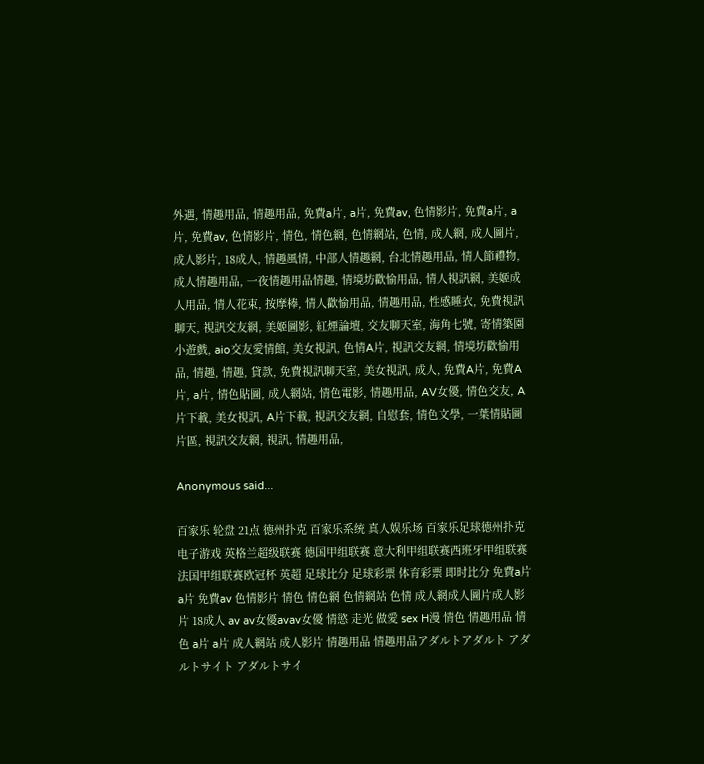外遇, 情趣用品, 情趣用品, 免費a片, a片, 免費av, 色情影片, 免費a片, a片, 免費av, 色情影片, 情色, 情色網, 色情網站, 色情, 成人網, 成人圖片, 成人影片, 18成人, 情趣風情, 中部人情趣網, 台北情趣用品, 情人節禮物, 成人情趣用品, 一夜情趣用品情趣, 情境坊歡愉用品, 情人視訊網, 美姬成人用品, 情人花束, 按摩棒, 情人歡愉用品, 情趣用品, 性感睡衣, 免費視訊聊天, 視訊交友網, 美姬圖影, 紅煙論壇, 交友聊天室, 海角七號, 寄情築園小遊戲, aio交友愛情館, 美女視訊, 色情A片, 視訊交友網, 情境坊歡愉用品, 情趣, 情趣, 貸款, 免費視訊聊天室, 美女視訊, 成人, 免費A片, 免費A片, a片, 情色貼圖, 成人網站, 情色電影, 情趣用品, AV女優, 情色交友, A片下載, 美女視訊, A片下載, 視訊交友網, 自慰套, 情色文學, 一葉情貼圖片區, 視訊交友網, 視訊, 情趣用品,

Anonymous said...

百家乐 轮盘 21点 德州扑克 百家乐系统 真人娱乐场 百家乐足球德州扑克 电子游戏 英格兰超级联赛 德国甲组联赛 意大利甲组联赛西班牙甲组联赛法国甲组联赛欧冠杯 英超 足球比分 足球彩票 体育彩票 即时比分 免費a片 a片 免費av 色情影片 情色 情色網 色情網站 色情 成人網成人圖片成人影片 18成人 av av女優avav女優 情慾 走光 做愛 sex H漫 情色 情趣用品 情色 a片 a片 成人網站 成人影片 情趣用品 情趣用品アダルトアダルト アダルトサイト アダルトサイ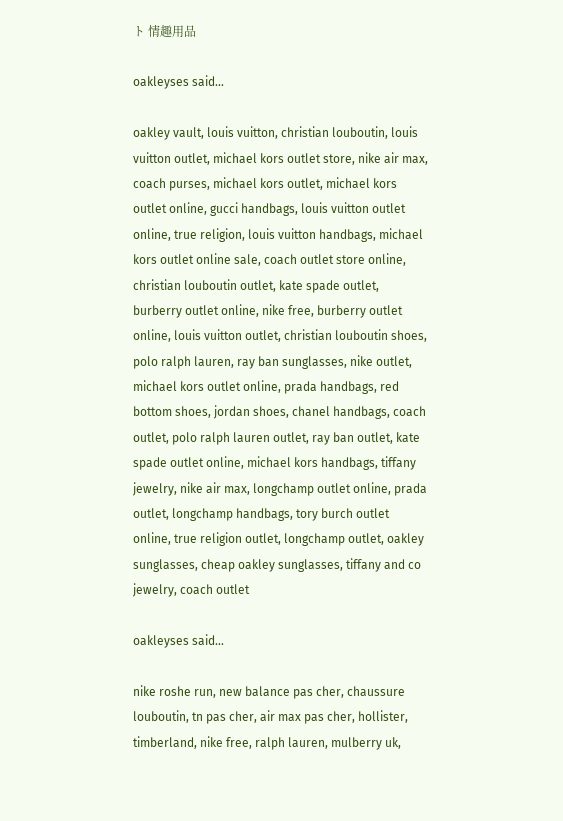ト 情趣用品

oakleyses said...

oakley vault, louis vuitton, christian louboutin, louis vuitton outlet, michael kors outlet store, nike air max, coach purses, michael kors outlet, michael kors outlet online, gucci handbags, louis vuitton outlet online, true religion, louis vuitton handbags, michael kors outlet online sale, coach outlet store online, christian louboutin outlet, kate spade outlet, burberry outlet online, nike free, burberry outlet online, louis vuitton outlet, christian louboutin shoes, polo ralph lauren, ray ban sunglasses, nike outlet, michael kors outlet online, prada handbags, red bottom shoes, jordan shoes, chanel handbags, coach outlet, polo ralph lauren outlet, ray ban outlet, kate spade outlet online, michael kors handbags, tiffany jewelry, nike air max, longchamp outlet online, prada outlet, longchamp handbags, tory burch outlet online, true religion outlet, longchamp outlet, oakley sunglasses, cheap oakley sunglasses, tiffany and co jewelry, coach outlet

oakleyses said...

nike roshe run, new balance pas cher, chaussure louboutin, tn pas cher, air max pas cher, hollister, timberland, nike free, ralph lauren, mulberry uk,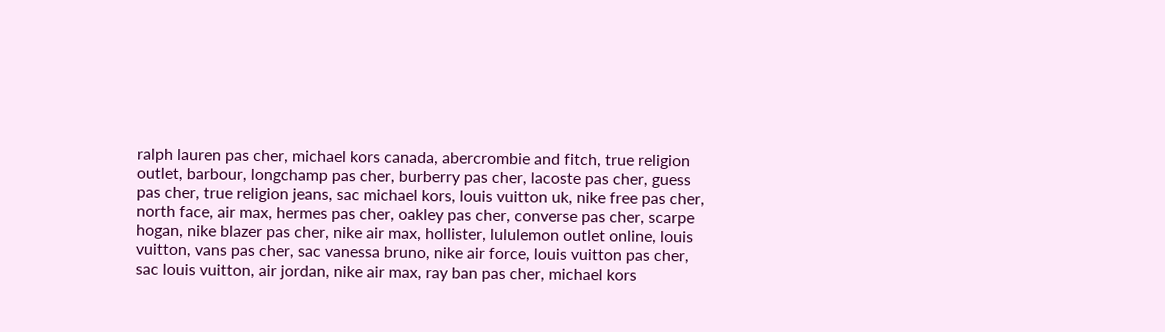ralph lauren pas cher, michael kors canada, abercrombie and fitch, true religion outlet, barbour, longchamp pas cher, burberry pas cher, lacoste pas cher, guess pas cher, true religion jeans, sac michael kors, louis vuitton uk, nike free pas cher, north face, air max, hermes pas cher, oakley pas cher, converse pas cher, scarpe hogan, nike blazer pas cher, nike air max, hollister, lululemon outlet online, louis vuitton, vans pas cher, sac vanessa bruno, nike air force, louis vuitton pas cher, sac louis vuitton, air jordan, nike air max, ray ban pas cher, michael kors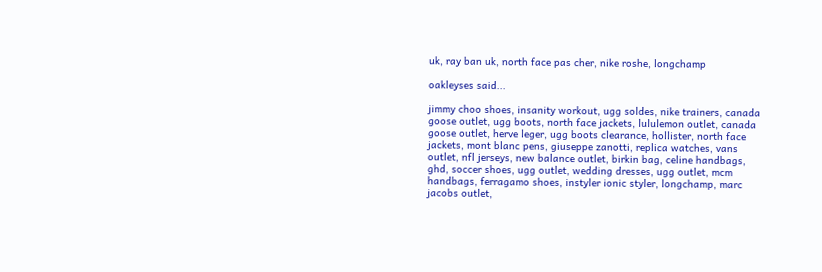uk, ray ban uk, north face pas cher, nike roshe, longchamp

oakleyses said...

jimmy choo shoes, insanity workout, ugg soldes, nike trainers, canada goose outlet, ugg boots, north face jackets, lululemon outlet, canada goose outlet, herve leger, ugg boots clearance, hollister, north face jackets, mont blanc pens, giuseppe zanotti, replica watches, vans outlet, nfl jerseys, new balance outlet, birkin bag, celine handbags, ghd, soccer shoes, ugg outlet, wedding dresses, ugg outlet, mcm handbags, ferragamo shoes, instyler ionic styler, longchamp, marc jacobs outlet,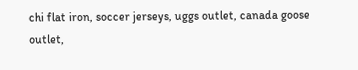chi flat iron, soccer jerseys, uggs outlet, canada goose outlet,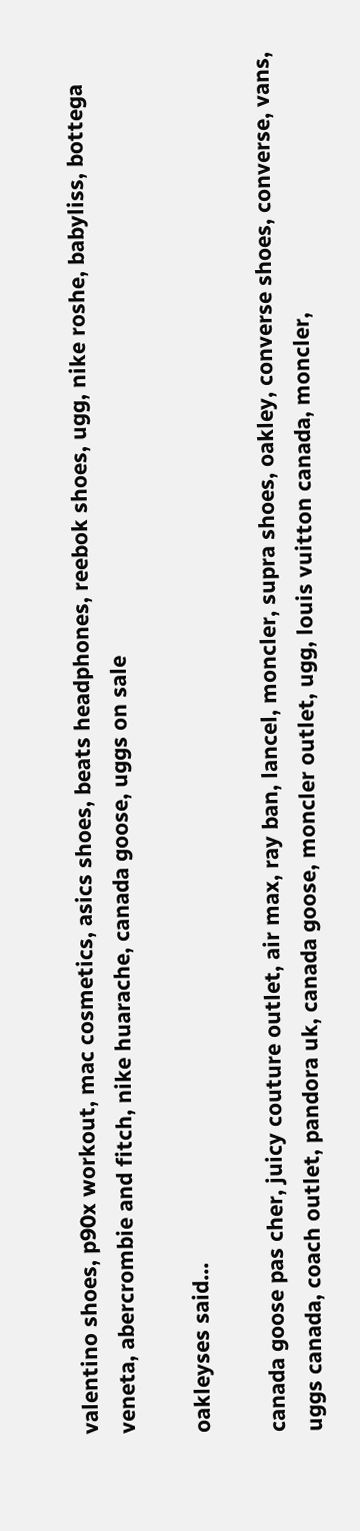valentino shoes, p90x workout, mac cosmetics, asics shoes, beats headphones, reebok shoes, ugg, nike roshe, babyliss, bottega veneta, abercrombie and fitch, nike huarache, canada goose, uggs on sale

oakleyses said...

canada goose pas cher, juicy couture outlet, air max, ray ban, lancel, moncler, supra shoes, oakley, converse shoes, converse, vans, uggs canada, coach outlet, pandora uk, canada goose, moncler outlet, ugg, louis vuitton canada, moncler,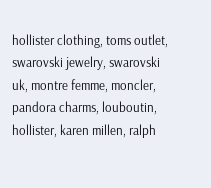hollister clothing, toms outlet, swarovski jewelry, swarovski uk, montre femme, moncler, pandora charms, louboutin, hollister, karen millen, ralph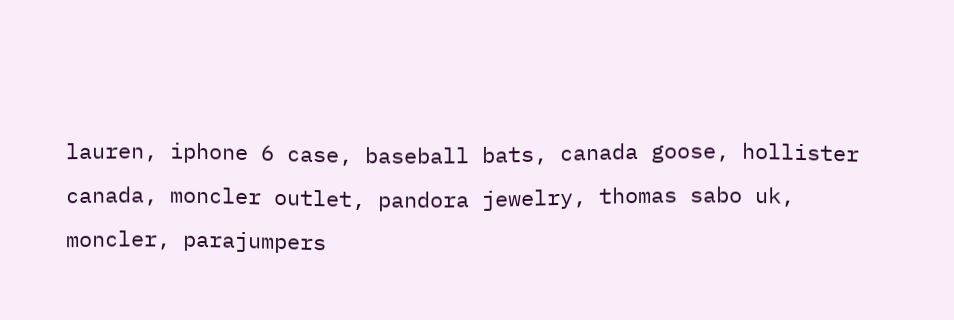lauren, iphone 6 case, baseball bats, canada goose, hollister canada, moncler outlet, pandora jewelry, thomas sabo uk, moncler, parajumpers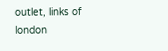outlet, links of london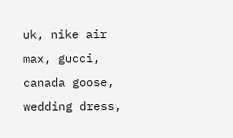uk, nike air max, gucci, canada goose, wedding dress,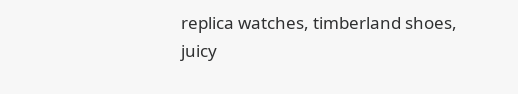replica watches, timberland shoes, juicy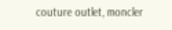couture outlet, moncler